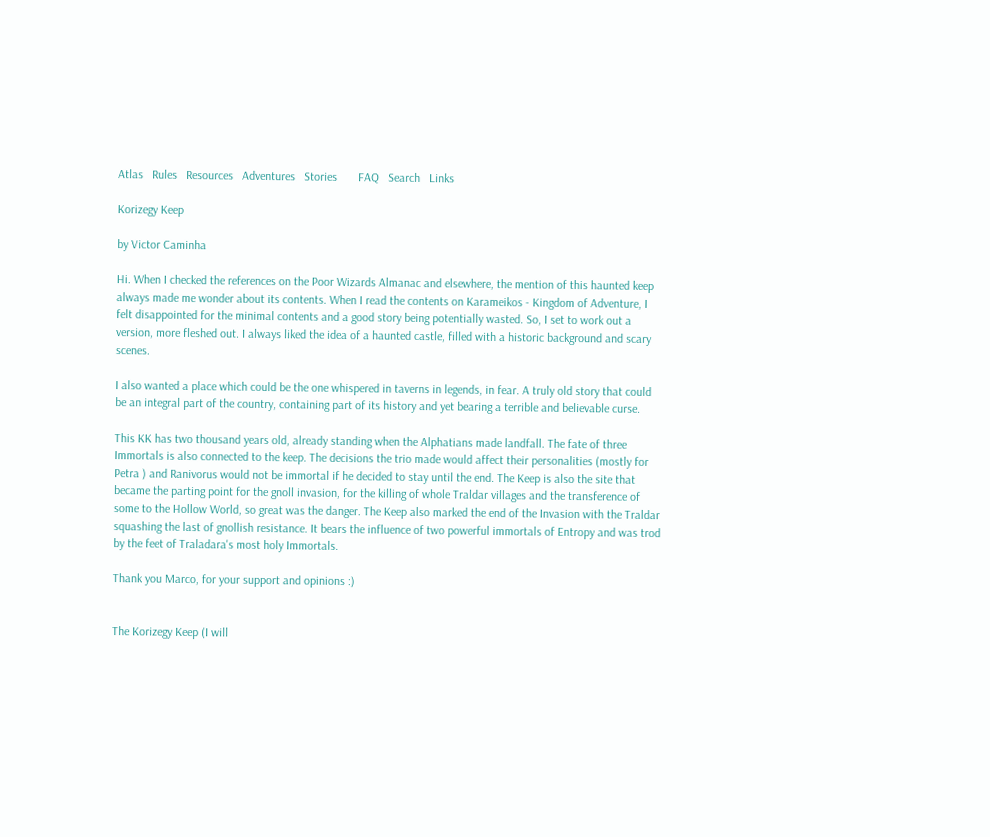Atlas   Rules   Resources   Adventures   Stories       FAQ   Search   Links

Korizegy Keep

by Victor Caminha

Hi. When I checked the references on the Poor Wizards Almanac and elsewhere, the mention of this haunted keep always made me wonder about its contents. When I read the contents on Karameikos - Kingdom of Adventure, I felt disappointed for the minimal contents and a good story being potentially wasted. So, I set to work out a version, more fleshed out. I always liked the idea of a haunted castle, filled with a historic background and scary scenes.

I also wanted a place which could be the one whispered in taverns in legends, in fear. A truly old story that could be an integral part of the country, containing part of its history and yet bearing a terrible and believable curse.

This KK has two thousand years old, already standing when the Alphatians made landfall. The fate of three Immortals is also connected to the keep. The decisions the trio made would affect their personalities (mostly for Petra ) and Ranivorus would not be immortal if he decided to stay until the end. The Keep is also the site that became the parting point for the gnoll invasion, for the killing of whole Traldar villages and the transference of some to the Hollow World, so great was the danger. The Keep also marked the end of the Invasion with the Traldar squashing the last of gnollish resistance. It bears the influence of two powerful immortals of Entropy and was trod by the feet of Traladara's most holy Immortals.

Thank you Marco, for your support and opinions :)


The Korizegy Keep (I will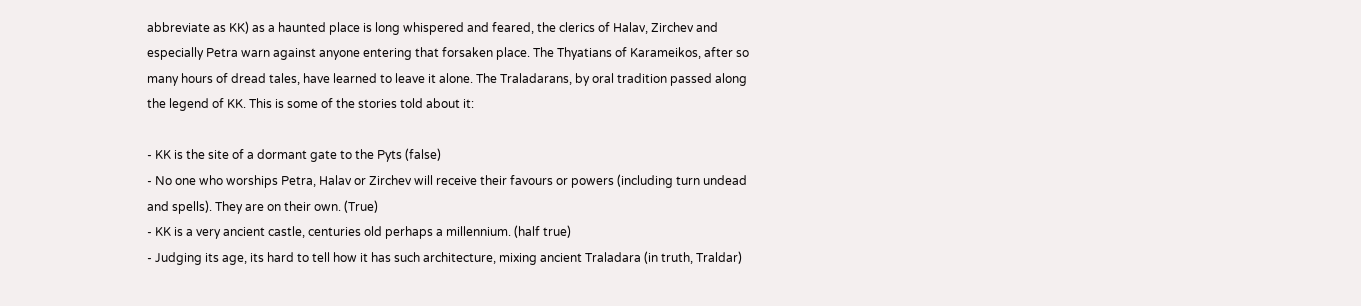abbreviate as KK) as a haunted place is long whispered and feared, the clerics of Halav, Zirchev and especially Petra warn against anyone entering that forsaken place. The Thyatians of Karameikos, after so many hours of dread tales, have learned to leave it alone. The Traladarans, by oral tradition passed along the legend of KK. This is some of the stories told about it:

- KK is the site of a dormant gate to the Pyts (false)
- No one who worships Petra, Halav or Zirchev will receive their favours or powers (including turn undead and spells). They are on their own. (True)
- KK is a very ancient castle, centuries old perhaps a millennium. (half true)
- Judging its age, its hard to tell how it has such architecture, mixing ancient Traladara (in truth, Traldar)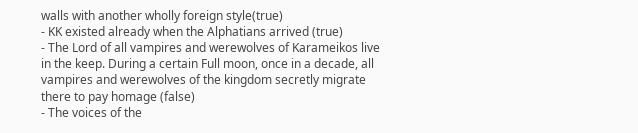walls with another wholly foreign style(true)
- KK existed already when the Alphatians arrived (true)
- The Lord of all vampires and werewolves of Karameikos live in the keep. During a certain Full moon, once in a decade, all vampires and werewolves of the kingdom secretly migrate there to pay homage (false)
- The voices of the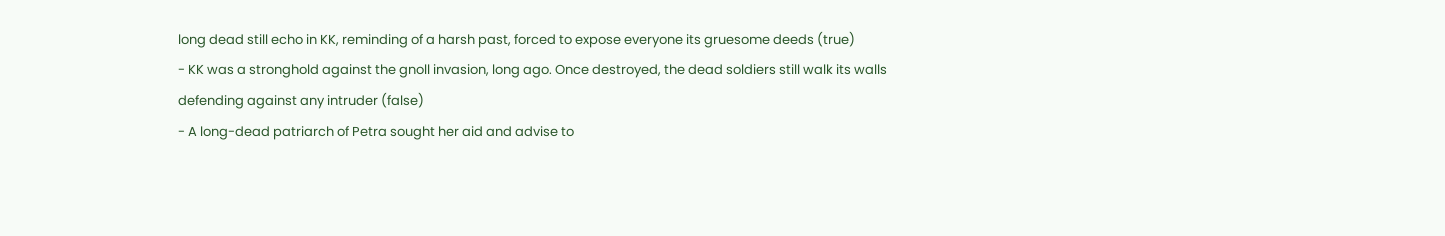long dead still echo in KK, reminding of a harsh past, forced to expose everyone its gruesome deeds (true)
- KK was a stronghold against the gnoll invasion, long ago. Once destroyed, the dead soldiers still walk its walls defending against any intruder (false)
- A long-dead patriarch of Petra sought her aid and advise to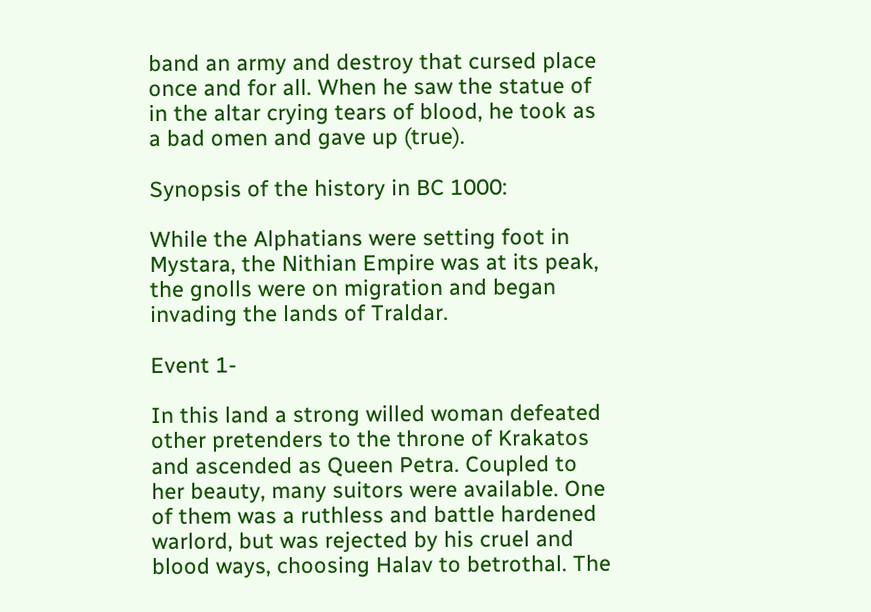band an army and destroy that cursed place once and for all. When he saw the statue of in the altar crying tears of blood, he took as a bad omen and gave up (true).

Synopsis of the history in BC 1000:

While the Alphatians were setting foot in Mystara, the Nithian Empire was at its peak, the gnolls were on migration and began invading the lands of Traldar.

Event 1-

In this land a strong willed woman defeated other pretenders to the throne of Krakatos and ascended as Queen Petra. Coupled to her beauty, many suitors were available. One of them was a ruthless and battle hardened warlord, but was rejected by his cruel and blood ways, choosing Halav to betrothal. The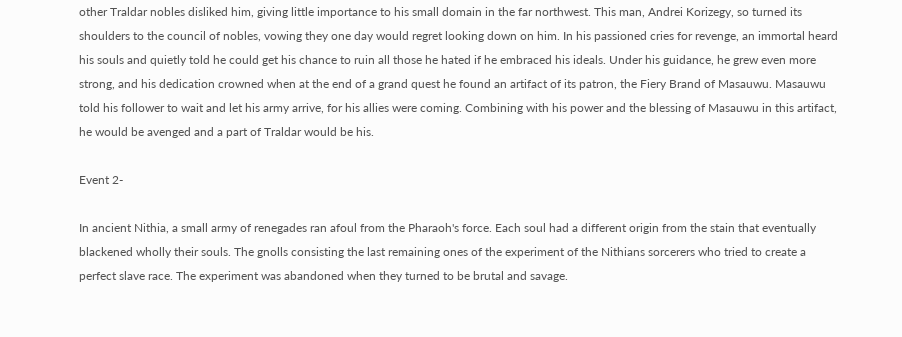other Traldar nobles disliked him, giving little importance to his small domain in the far northwest. This man, Andrei Korizegy, so turned its shoulders to the council of nobles, vowing they one day would regret looking down on him. In his passioned cries for revenge, an immortal heard his souls and quietly told he could get his chance to ruin all those he hated if he embraced his ideals. Under his guidance, he grew even more strong, and his dedication crowned when at the end of a grand quest he found an artifact of its patron, the Fiery Brand of Masauwu. Masauwu told his follower to wait and let his army arrive, for his allies were coming. Combining with his power and the blessing of Masauwu in this artifact, he would be avenged and a part of Traldar would be his.

Event 2-

In ancient Nithia, a small army of renegades ran afoul from the Pharaoh's force. Each soul had a different origin from the stain that eventually blackened wholly their souls. The gnolls consisting the last remaining ones of the experiment of the Nithians sorcerers who tried to create a perfect slave race. The experiment was abandoned when they turned to be brutal and savage.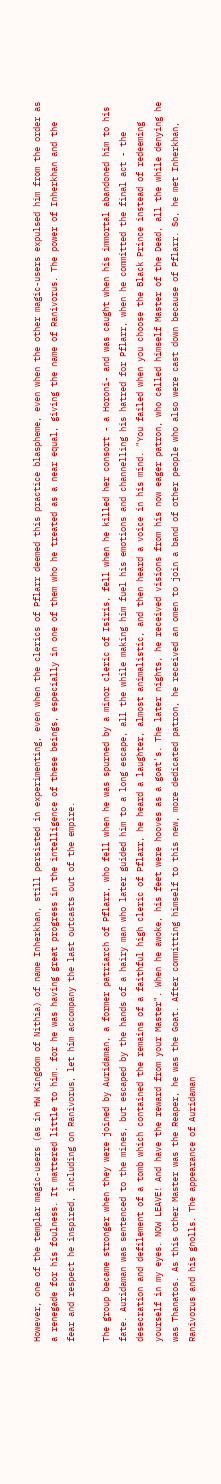However, one of the templar magic-users (as in HW Kingdom of Nithia) of name Inherkhan, still persisted in experimenting, even when the clerics of Pflarr deemed this practice blaspheme, even when the other magic-users expulsed him from the order as a renegade for his foulness. It mattered little to him. for he was having great progress in the intelligence of these beings, especially in one of them who he treated as a near equal, giving the name of Ranivorus. The power of Inherkhan and the fear and respect he inspired, including on Ranivorus, let him accompany the last outcasts out of the empire.

The group became stronger when they were joined by Auridaman, a former patriarch of Pflarr, who fell when he was spurned by a minor cleric of Isiris, fell when he killed her consort - a Horoni- and was caught when his immortal abandoned him to his fate. Auridaman was sentenced to the mines, but escaped by the hands of a hairy man who later guided him to a long escape, all the while making him fuel his emotions and channelling his hatred for Pflarr, when he committed the final act - the desecration and defilement of a tomb which contained the remains of a faithful high cleric of Pflarr, he heard a laughter, almost animalistic, and then heard a voice in his mind. "You failed when you choose the Black Prince instead of redeeming yourself in my eyes. NOW LEAVE! And have the reward from your Master". When he awoke, his feet were hooves as a goat's. The later nights, he received visions from his now eager patron, who called himself Master of the Dead, all the while denying he was Thanatos. As this other Master was the Reaper, he was the Goat. After committing himself to this new, more dedicated patron, he received an omen to join a band of other people who also were cast down because of Pflarr. So, he met Inherkhan, Ranivorus and his gnolls. The appearance of Auridaman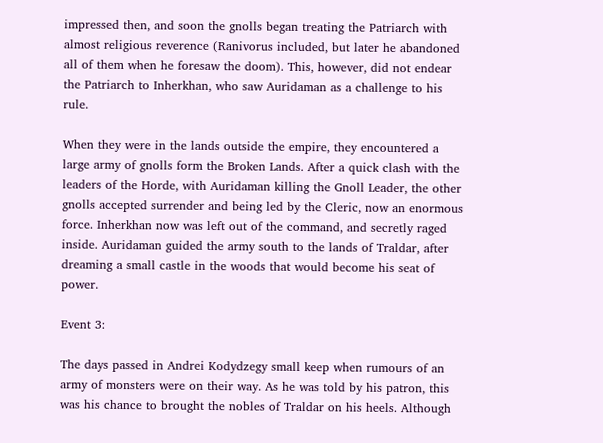impressed then, and soon the gnolls began treating the Patriarch with almost religious reverence (Ranivorus included, but later he abandoned all of them when he foresaw the doom). This, however, did not endear the Patriarch to Inherkhan, who saw Auridaman as a challenge to his rule.

When they were in the lands outside the empire, they encountered a large army of gnolls form the Broken Lands. After a quick clash with the leaders of the Horde, with Auridaman killing the Gnoll Leader, the other gnolls accepted surrender and being led by the Cleric, now an enormous force. Inherkhan now was left out of the command, and secretly raged inside. Auridaman guided the army south to the lands of Traldar, after dreaming a small castle in the woods that would become his seat of power.

Event 3:

The days passed in Andrei Kodydzegy small keep when rumours of an army of monsters were on their way. As he was told by his patron, this was his chance to brought the nobles of Traldar on his heels. Although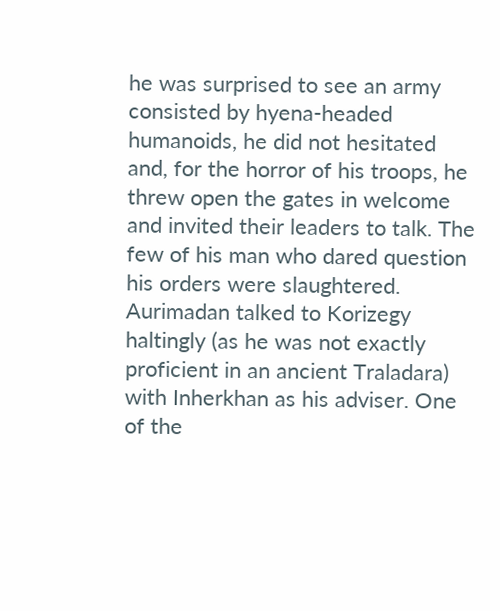he was surprised to see an army consisted by hyena-headed humanoids, he did not hesitated and, for the horror of his troops, he threw open the gates in welcome and invited their leaders to talk. The few of his man who dared question his orders were slaughtered. Aurimadan talked to Korizegy haltingly (as he was not exactly proficient in an ancient Traladara) with Inherkhan as his adviser. One of the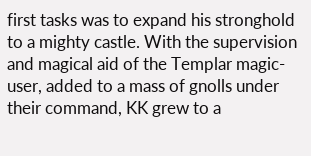first tasks was to expand his stronghold to a mighty castle. With the supervision and magical aid of the Templar magic-user, added to a mass of gnolls under their command, KK grew to a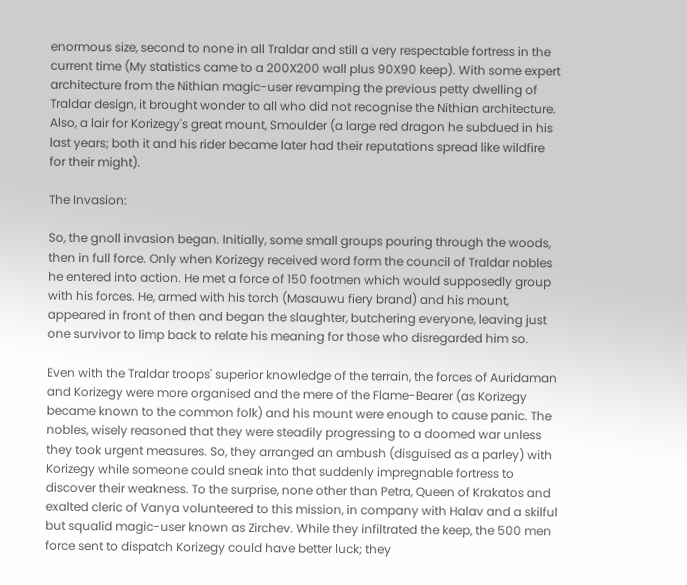enormous size, second to none in all Traldar and still a very respectable fortress in the current time (My statistics came to a 200X200 wall plus 90X90 keep). With some expert architecture from the Nithian magic-user revamping the previous petty dwelling of Traldar design, it brought wonder to all who did not recognise the Nithian architecture. Also, a lair for Korizegy's great mount, Smoulder (a large red dragon he subdued in his last years; both it and his rider became later had their reputations spread like wildfire for their might).

The Invasion:

So, the gnoll invasion began. Initially, some small groups pouring through the woods, then in full force. Only when Korizegy received word form the council of Traldar nobles he entered into action. He met a force of 150 footmen which would supposedly group with his forces. He, armed with his torch (Masauwu fiery brand) and his mount, appeared in front of then and began the slaughter, butchering everyone, leaving just one survivor to limp back to relate his meaning for those who disregarded him so.

Even with the Traldar troops' superior knowledge of the terrain, the forces of Auridaman and Korizegy were more organised and the mere of the Flame-Bearer (as Korizegy became known to the common folk) and his mount were enough to cause panic. The nobles, wisely reasoned that they were steadily progressing to a doomed war unless they took urgent measures. So, they arranged an ambush (disguised as a parley) with Korizegy while someone could sneak into that suddenly impregnable fortress to discover their weakness. To the surprise, none other than Petra, Queen of Krakatos and exalted cleric of Vanya volunteered to this mission, in company with Halav and a skilful but squalid magic-user known as Zirchev. While they infiltrated the keep, the 500 men force sent to dispatch Korizegy could have better luck; they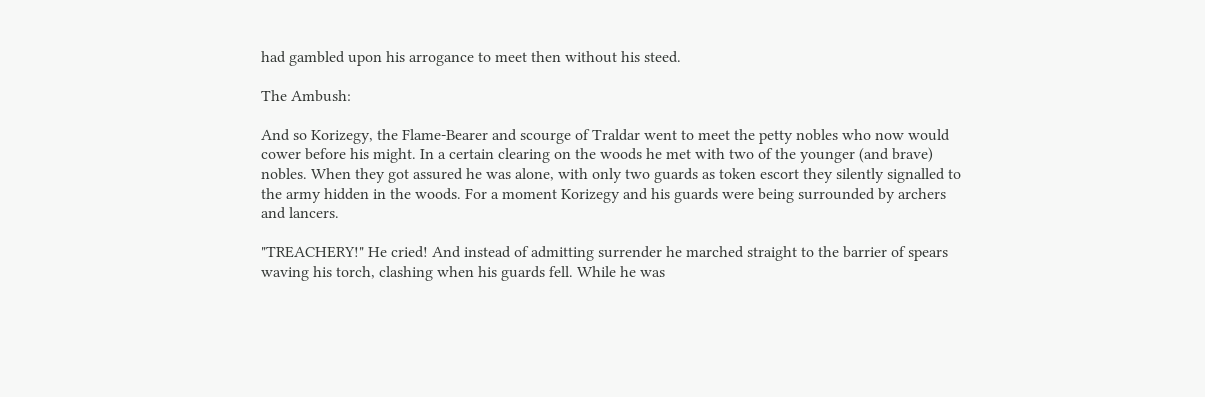had gambled upon his arrogance to meet then without his steed.

The Ambush:

And so Korizegy, the Flame-Bearer and scourge of Traldar went to meet the petty nobles who now would cower before his might. In a certain clearing on the woods he met with two of the younger (and brave) nobles. When they got assured he was alone, with only two guards as token escort they silently signalled to the army hidden in the woods. For a moment Korizegy and his guards were being surrounded by archers and lancers.

"TREACHERY!" He cried! And instead of admitting surrender he marched straight to the barrier of spears waving his torch, clashing when his guards fell. While he was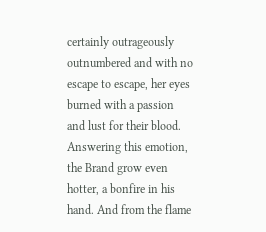certainly outrageously outnumbered and with no escape to escape, her eyes burned with a passion and lust for their blood. Answering this emotion, the Brand grow even hotter, a bonfire in his hand. And from the flame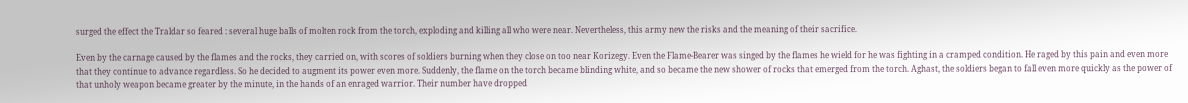surged the effect the Traldar so feared : several huge balls of molten rock from the torch, exploding and killing all who were near. Nevertheless, this army new the risks and the meaning of their sacrifice.

Even by the carnage caused by the flames and the rocks, they carried on, with scores of soldiers burning when they close on too near Korizegy. Even the Flame-Bearer was singed by the flames he wield for he was fighting in a cramped condition. He raged by this pain and even more that they continue to advance regardless. So he decided to augment its power even more. Suddenly, the flame on the torch became blinding white, and so became the new shower of rocks that emerged from the torch. Aghast, the soldiers began to fall even more quickly as the power of that unholy weapon became greater by the minute, in the hands of an enraged warrior. Their number have dropped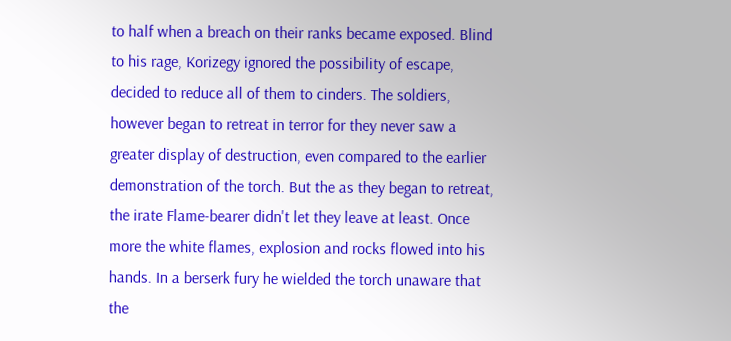to half when a breach on their ranks became exposed. Blind to his rage, Korizegy ignored the possibility of escape, decided to reduce all of them to cinders. The soldiers, however began to retreat in terror for they never saw a greater display of destruction, even compared to the earlier demonstration of the torch. But the as they began to retreat, the irate Flame-bearer didn't let they leave at least. Once more the white flames, explosion and rocks flowed into his hands. In a berserk fury he wielded the torch unaware that the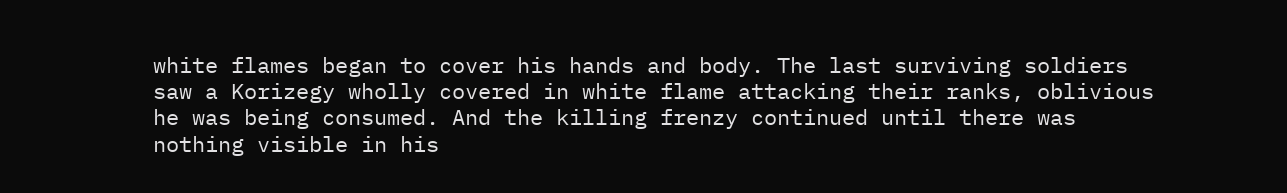white flames began to cover his hands and body. The last surviving soldiers saw a Korizegy wholly covered in white flame attacking their ranks, oblivious he was being consumed. And the killing frenzy continued until there was nothing visible in his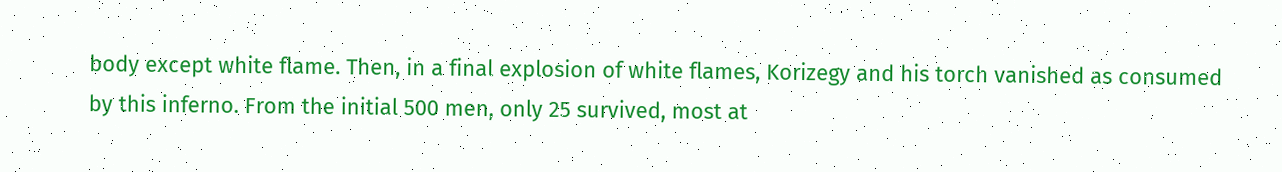body except white flame. Then, in a final explosion of white flames, Korizegy and his torch vanished as consumed by this inferno. From the initial 500 men, only 25 survived, most at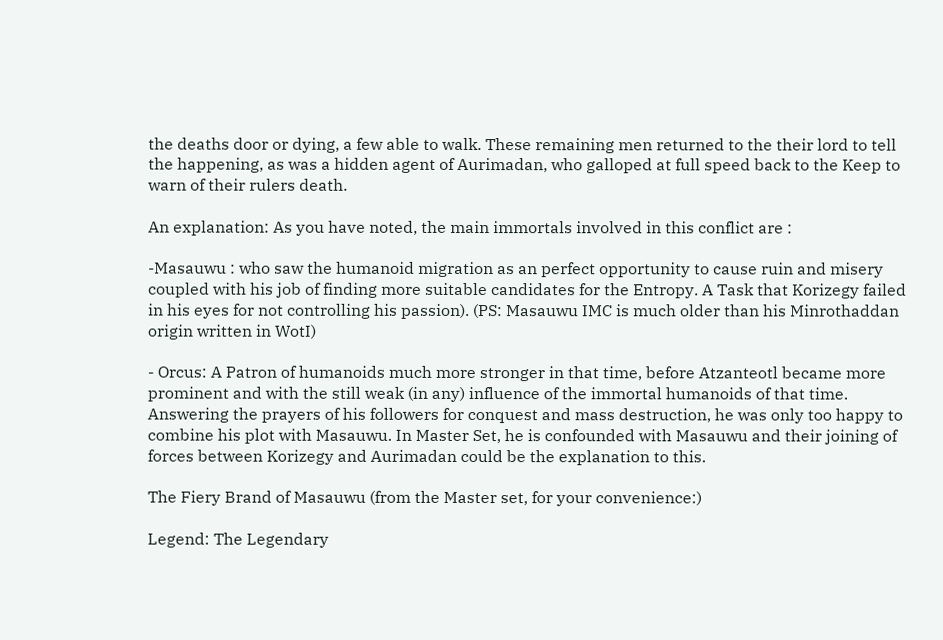the deaths door or dying, a few able to walk. These remaining men returned to the their lord to tell the happening, as was a hidden agent of Aurimadan, who galloped at full speed back to the Keep to warn of their rulers death.

An explanation: As you have noted, the main immortals involved in this conflict are :

-Masauwu : who saw the humanoid migration as an perfect opportunity to cause ruin and misery coupled with his job of finding more suitable candidates for the Entropy. A Task that Korizegy failed in his eyes for not controlling his passion). (PS: Masauwu IMC is much older than his Minrothaddan origin written in WotI)

- Orcus: A Patron of humanoids much more stronger in that time, before Atzanteotl became more prominent and with the still weak (in any) influence of the immortal humanoids of that time. Answering the prayers of his followers for conquest and mass destruction, he was only too happy to combine his plot with Masauwu. In Master Set, he is confounded with Masauwu and their joining of forces between Korizegy and Aurimadan could be the explanation to this.

The Fiery Brand of Masauwu (from the Master set, for your convenience:)

Legend: The Legendary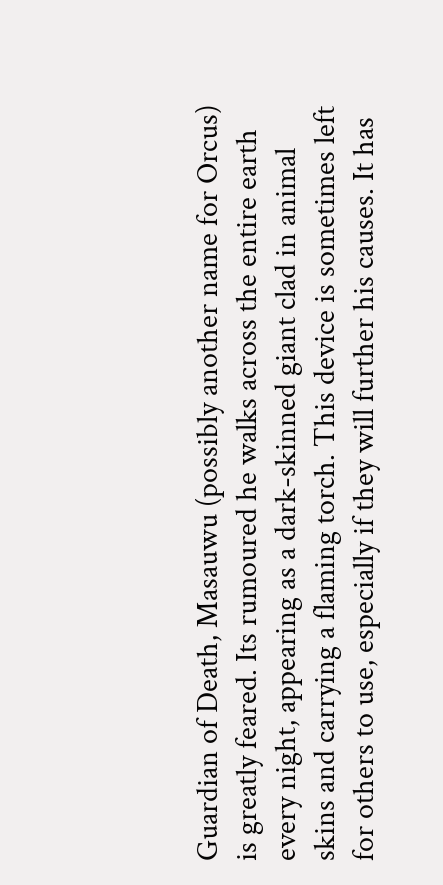Guardian of Death, Masauwu (possibly another name for Orcus) is greatly feared. Its rumoured he walks across the entire earth every night, appearing as a dark-skinned giant clad in animal skins and carrying a flaming torch. This device is sometimes left for others to use, especially if they will further his causes. It has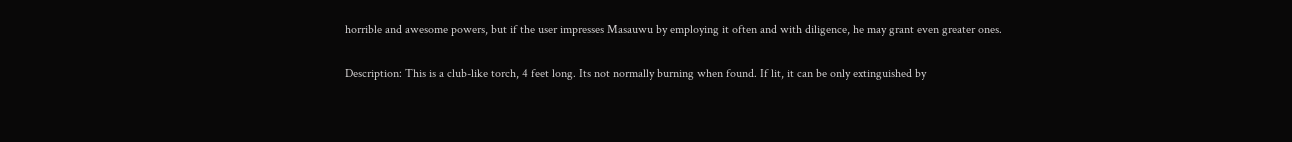horrible and awesome powers, but if the user impresses Masauwu by employing it often and with diligence, he may grant even greater ones.

Description: This is a club-like torch, 4 feet long. Its not normally burning when found. If lit, it can be only extinguished by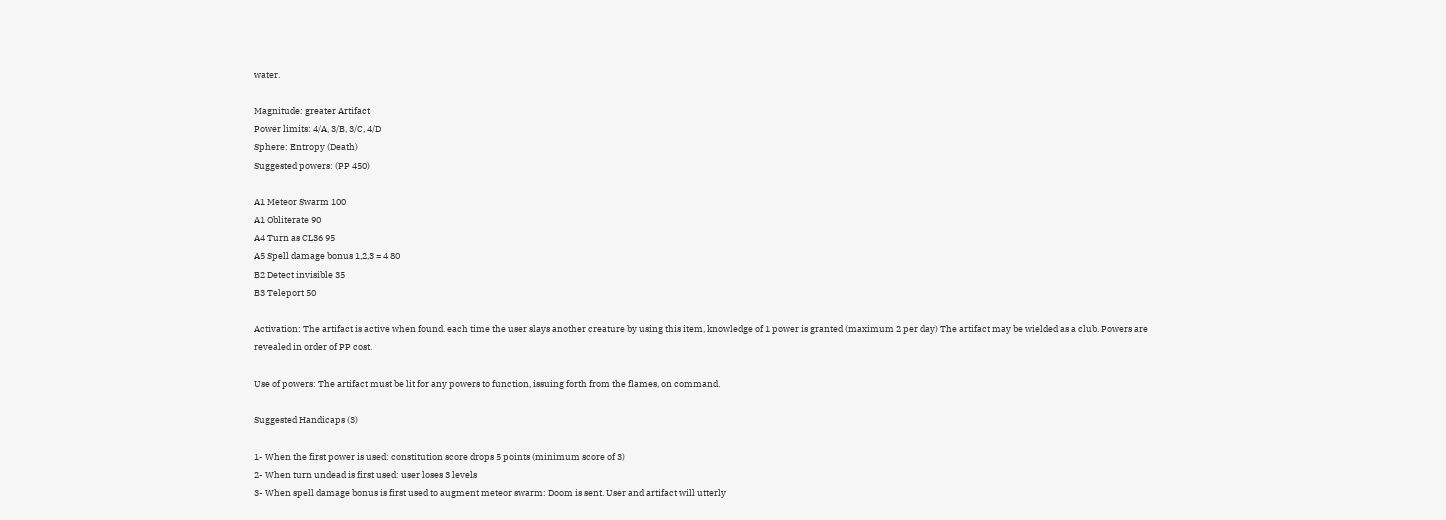water.

Magnitude: greater Artifact
Power limits: 4/A, 3/B, 3/C, 4/D
Sphere: Entropy (Death)
Suggested powers: (PP 450)

A1 Meteor Swarm 100
A1 Obliterate 90
A4 Turn as CL36 95
A5 Spell damage bonus 1,2,3 = 4 80
B2 Detect invisible 35
B3 Teleport 50

Activation: The artifact is active when found. each time the user slays another creature by using this item, knowledge of 1 power is granted (maximum 2 per day) The artifact may be wielded as a club. Powers are revealed in order of PP cost.

Use of powers: The artifact must be lit for any powers to function, issuing forth from the flames, on command.

Suggested Handicaps (3)

1- When the first power is used: constitution score drops 5 points (minimum score of 3)
2- When turn undead is first used: user loses 3 levels
3- When spell damage bonus is first used to augment meteor swarm: Doom is sent. User and artifact will utterly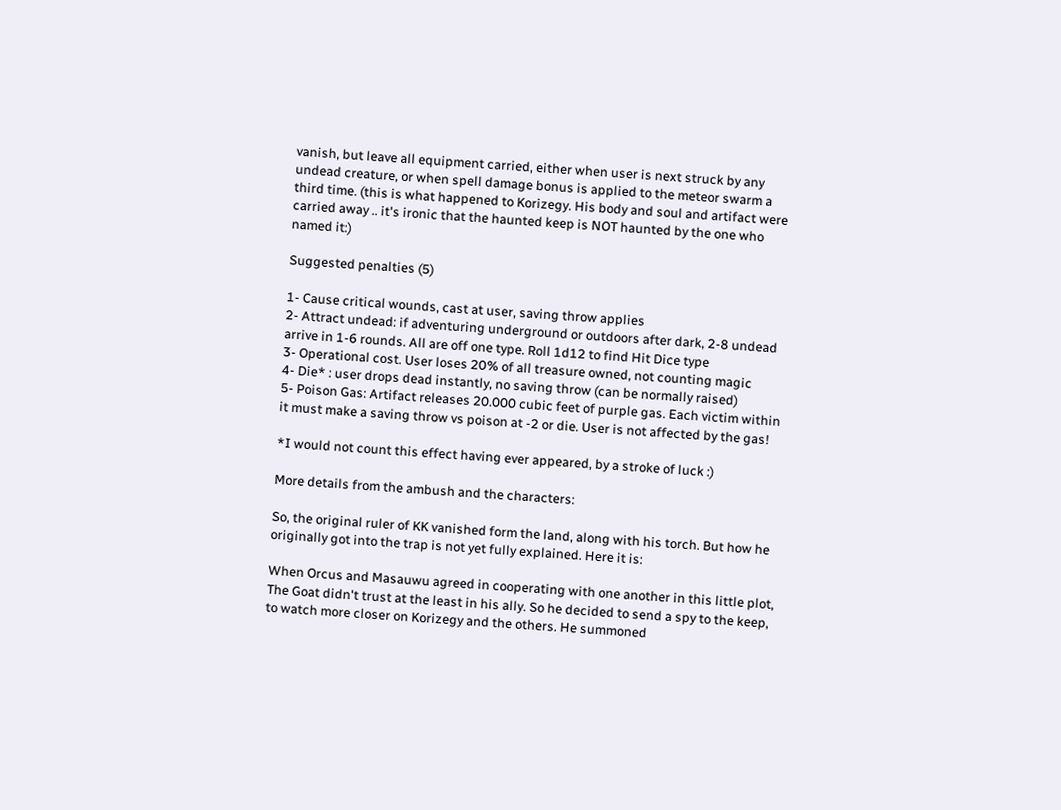vanish, but leave all equipment carried, either when user is next struck by any undead creature, or when spell damage bonus is applied to the meteor swarm a third time. (this is what happened to Korizegy. His body and soul and artifact were carried away .. it's ironic that the haunted keep is NOT haunted by the one who named it:)

Suggested penalties (5)

1- Cause critical wounds, cast at user, saving throw applies
2- Attract undead: if adventuring underground or outdoors after dark, 2-8 undead arrive in 1-6 rounds. All are off one type. Roll 1d12 to find Hit Dice type
3- Operational cost. User loses 20% of all treasure owned, not counting magic
4- Die* : user drops dead instantly, no saving throw (can be normally raised)
5- Poison Gas: Artifact releases 20.000 cubic feet of purple gas. Each victim within it must make a saving throw vs poison at -2 or die. User is not affected by the gas!

*I would not count this effect having ever appeared, by a stroke of luck :)

More details from the ambush and the characters:

So, the original ruler of KK vanished form the land, along with his torch. But how he originally got into the trap is not yet fully explained. Here it is:

When Orcus and Masauwu agreed in cooperating with one another in this little plot, The Goat didn't trust at the least in his ally. So he decided to send a spy to the keep, to watch more closer on Korizegy and the others. He summoned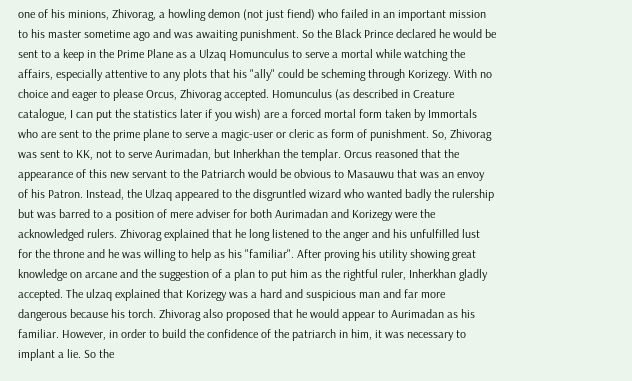one of his minions, Zhivorag, a howling demon (not just fiend) who failed in an important mission to his master sometime ago and was awaiting punishment. So the Black Prince declared he would be sent to a keep in the Prime Plane as a Ulzaq Homunculus to serve a mortal while watching the affairs, especially attentive to any plots that his "ally" could be scheming through Korizegy. With no choice and eager to please Orcus, Zhivorag accepted. Homunculus (as described in Creature catalogue, I can put the statistics later if you wish) are a forced mortal form taken by Immortals who are sent to the prime plane to serve a magic-user or cleric as form of punishment. So, Zhivorag was sent to KK, not to serve Aurimadan, but Inherkhan the templar. Orcus reasoned that the appearance of this new servant to the Patriarch would be obvious to Masauwu that was an envoy of his Patron. Instead, the Ulzaq appeared to the disgruntled wizard who wanted badly the rulership but was barred to a position of mere adviser for both Aurimadan and Korizegy were the acknowledged rulers. Zhivorag explained that he long listened to the anger and his unfulfilled lust for the throne and he was willing to help as his "familiar". After proving his utility showing great knowledge on arcane and the suggestion of a plan to put him as the rightful ruler, Inherkhan gladly accepted. The ulzaq explained that Korizegy was a hard and suspicious man and far more dangerous because his torch. Zhivorag also proposed that he would appear to Aurimadan as his familiar. However, in order to build the confidence of the patriarch in him, it was necessary to implant a lie. So the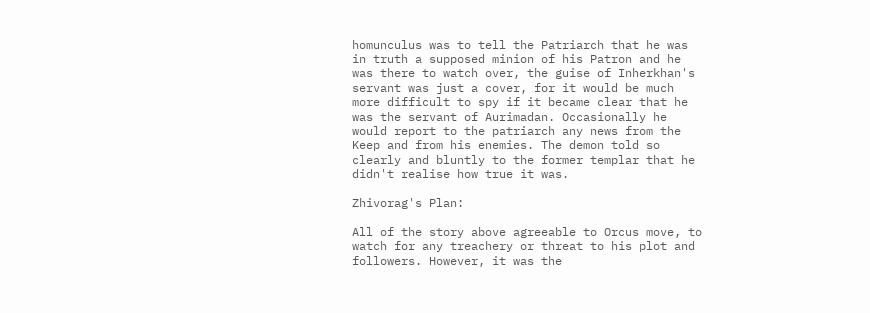homunculus was to tell the Patriarch that he was in truth a supposed minion of his Patron and he was there to watch over, the guise of Inherkhan's servant was just a cover, for it would be much more difficult to spy if it became clear that he was the servant of Aurimadan. Occasionally he would report to the patriarch any news from the Keep and from his enemies. The demon told so clearly and bluntly to the former templar that he didn't realise how true it was.

Zhivorag's Plan:

All of the story above agreeable to Orcus move, to watch for any treachery or threat to his plot and followers. However, it was the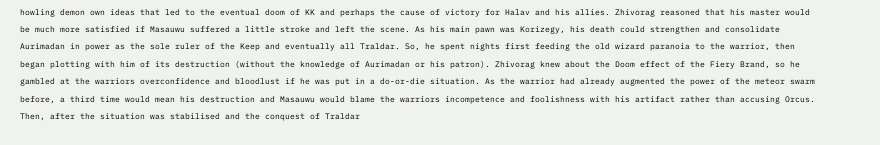howling demon own ideas that led to the eventual doom of KK and perhaps the cause of victory for Halav and his allies. Zhivorag reasoned that his master would be much more satisfied if Masauwu suffered a little stroke and left the scene. As his main pawn was Korizegy, his death could strengthen and consolidate Aurimadan in power as the sole ruler of the Keep and eventually all Traldar. So, he spent nights first feeding the old wizard paranoia to the warrior, then began plotting with him of its destruction (without the knowledge of Aurimadan or his patron). Zhivorag knew about the Doom effect of the Fiery Brand, so he gambled at the warriors overconfidence and bloodlust if he was put in a do-or-die situation. As the warrior had already augmented the power of the meteor swarm before, a third time would mean his destruction and Masauwu would blame the warriors incompetence and foolishness with his artifact rather than accusing Orcus. Then, after the situation was stabilised and the conquest of Traldar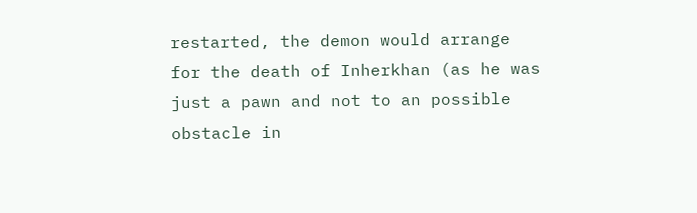restarted, the demon would arrange for the death of Inherkhan (as he was just a pawn and not to an possible obstacle in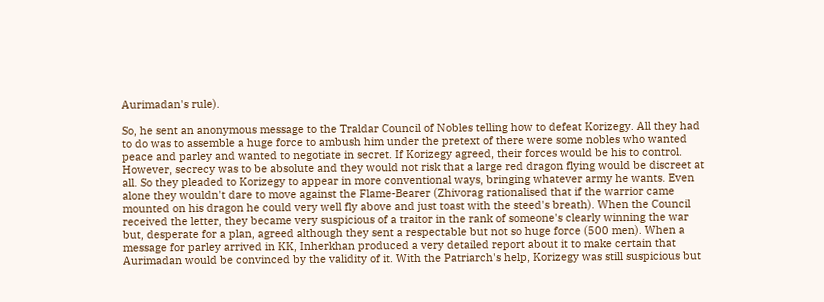Aurimadan's rule).

So, he sent an anonymous message to the Traldar Council of Nobles telling how to defeat Korizegy. All they had to do was to assemble a huge force to ambush him under the pretext of there were some nobles who wanted peace and parley and wanted to negotiate in secret. If Korizegy agreed, their forces would be his to control. However, secrecy was to be absolute and they would not risk that a large red dragon flying would be discreet at all. So they pleaded to Korizegy to appear in more conventional ways, bringing whatever army he wants. Even alone they wouldn't dare to move against the Flame-Bearer (Zhivorag rationalised that if the warrior came mounted on his dragon he could very well fly above and just toast with the steed's breath). When the Council received the letter, they became very suspicious of a traitor in the rank of someone's clearly winning the war but, desperate for a plan, agreed although they sent a respectable but not so huge force (500 men). When a message for parley arrived in KK, Inherkhan produced a very detailed report about it to make certain that Aurimadan would be convinced by the validity of it. With the Patriarch's help, Korizegy was still suspicious but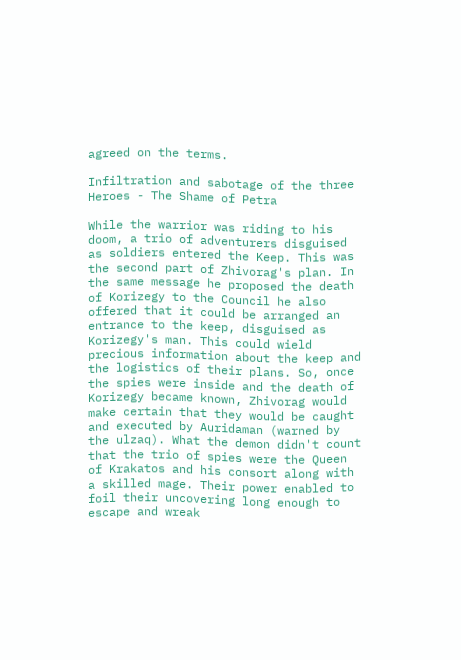agreed on the terms.

Infiltration and sabotage of the three Heroes - The Shame of Petra

While the warrior was riding to his doom, a trio of adventurers disguised as soldiers entered the Keep. This was the second part of Zhivorag's plan. In the same message he proposed the death of Korizegy to the Council he also offered that it could be arranged an entrance to the keep, disguised as Korizegy's man. This could wield precious information about the keep and the logistics of their plans. So, once the spies were inside and the death of Korizegy became known, Zhivorag would make certain that they would be caught and executed by Auridaman (warned by the ulzaq). What the demon didn't count that the trio of spies were the Queen of Krakatos and his consort along with a skilled mage. Their power enabled to foil their uncovering long enough to escape and wreak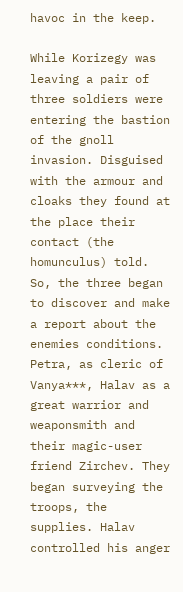havoc in the keep.

While Korizegy was leaving a pair of three soldiers were entering the bastion of the gnoll invasion. Disguised with the armour and cloaks they found at the place their contact (the homunculus) told. So, the three began to discover and make a report about the enemies conditions. Petra, as cleric of Vanya***, Halav as a great warrior and weaponsmith and their magic-user friend Zirchev. They began surveying the troops, the supplies. Halav controlled his anger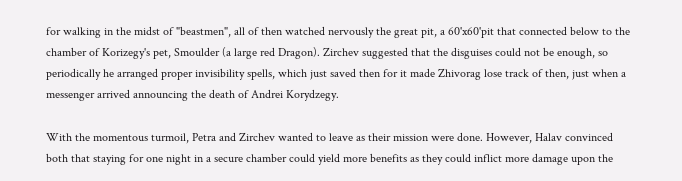for walking in the midst of "beastmen", all of then watched nervously the great pit, a 60'x60'pit that connected below to the chamber of Korizegy's pet, Smoulder (a large red Dragon). Zirchev suggested that the disguises could not be enough, so periodically he arranged proper invisibility spells, which just saved then for it made Zhivorag lose track of then, just when a messenger arrived announcing the death of Andrei Korydzegy.

With the momentous turmoil, Petra and Zirchev wanted to leave as their mission were done. However, Halav convinced both that staying for one night in a secure chamber could yield more benefits as they could inflict more damage upon the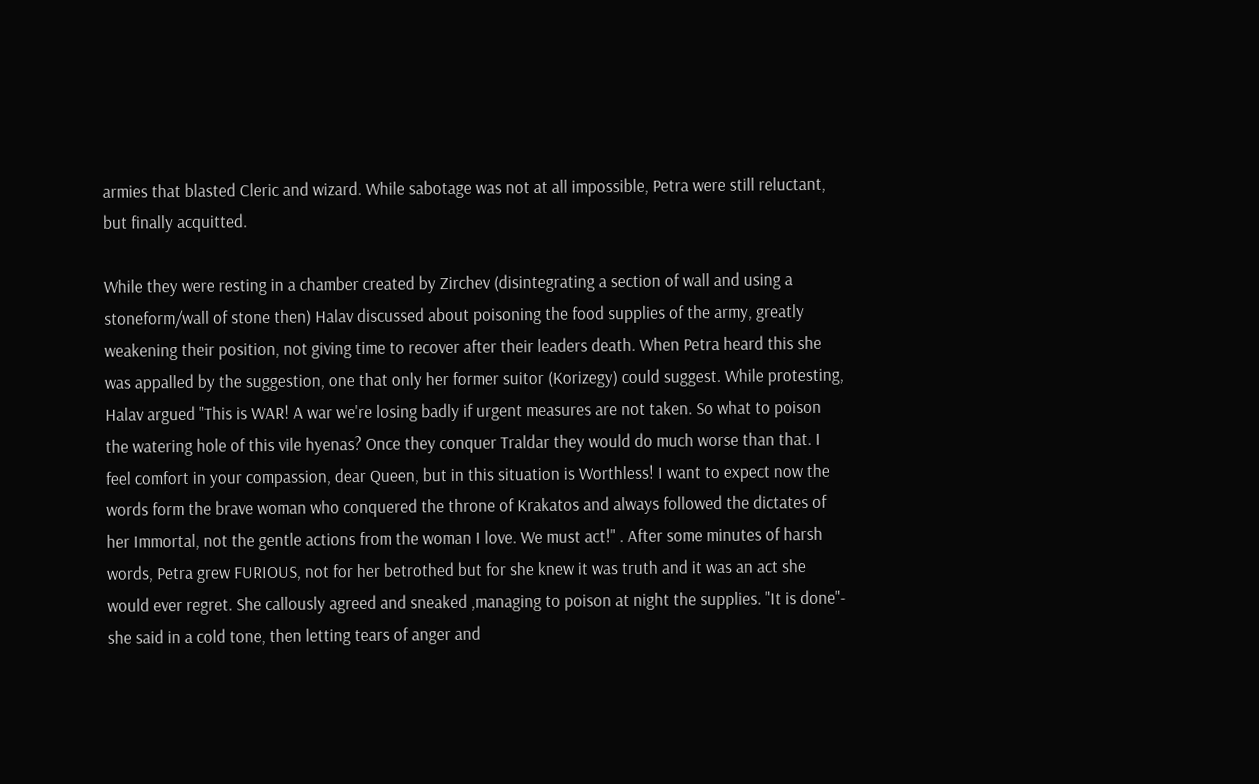armies that blasted Cleric and wizard. While sabotage was not at all impossible, Petra were still reluctant, but finally acquitted.

While they were resting in a chamber created by Zirchev (disintegrating a section of wall and using a stoneform/wall of stone then) Halav discussed about poisoning the food supplies of the army, greatly weakening their position, not giving time to recover after their leaders death. When Petra heard this she was appalled by the suggestion, one that only her former suitor (Korizegy) could suggest. While protesting, Halav argued "This is WAR! A war we're losing badly if urgent measures are not taken. So what to poison the watering hole of this vile hyenas? Once they conquer Traldar they would do much worse than that. I feel comfort in your compassion, dear Queen, but in this situation is Worthless! I want to expect now the words form the brave woman who conquered the throne of Krakatos and always followed the dictates of her Immortal, not the gentle actions from the woman I love. We must act!" . After some minutes of harsh words, Petra grew FURIOUS, not for her betrothed but for she knew it was truth and it was an act she would ever regret. She callously agreed and sneaked ,managing to poison at night the supplies. "It is done"- she said in a cold tone, then letting tears of anger and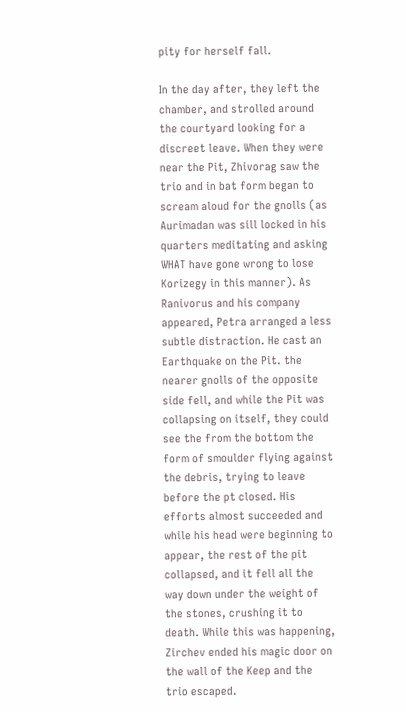pity for herself fall.

In the day after, they left the chamber, and strolled around the courtyard looking for a discreet leave. When they were near the Pit, Zhivorag saw the trio and in bat form began to scream aloud for the gnolls (as Aurimadan was sill locked in his quarters meditating and asking WHAT have gone wrong to lose Korizegy in this manner). As Ranivorus and his company appeared, Petra arranged a less subtle distraction. He cast an Earthquake on the Pit. the nearer gnolls of the opposite side fell, and while the Pit was collapsing on itself, they could see the from the bottom the form of smoulder flying against the debris, trying to leave before the pt closed. His efforts almost succeeded and while his head were beginning to appear, the rest of the pit collapsed, and it fell all the way down under the weight of the stones, crushing it to death. While this was happening, Zirchev ended his magic door on the wall of the Keep and the trio escaped.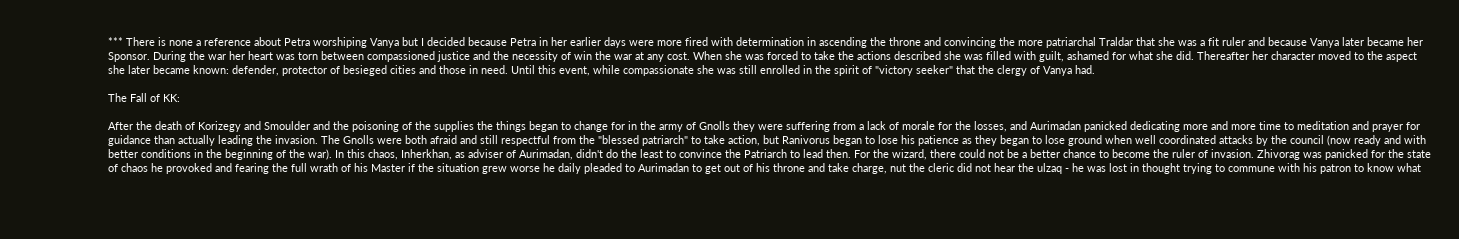*** There is none a reference about Petra worshiping Vanya but I decided because Petra in her earlier days were more fired with determination in ascending the throne and convincing the more patriarchal Traldar that she was a fit ruler and because Vanya later became her Sponsor. During the war her heart was torn between compassioned justice and the necessity of win the war at any cost. When she was forced to take the actions described she was filled with guilt, ashamed for what she did. Thereafter her character moved to the aspect she later became known: defender, protector of besieged cities and those in need. Until this event, while compassionate she was still enrolled in the spirit of "victory seeker" that the clergy of Vanya had.

The Fall of KK:

After the death of Korizegy and Smoulder and the poisoning of the supplies the things began to change for in the army of Gnolls they were suffering from a lack of morale for the losses, and Aurimadan panicked dedicating more and more time to meditation and prayer for guidance than actually leading the invasion. The Gnolls were both afraid and still respectful from the "blessed patriarch" to take action, but Ranivorus began to lose his patience as they began to lose ground when well coordinated attacks by the council (now ready and with better conditions in the beginning of the war). In this chaos, Inherkhan, as adviser of Aurimadan, didn't do the least to convince the Patriarch to lead then. For the wizard, there could not be a better chance to become the ruler of invasion. Zhivorag was panicked for the state of chaos he provoked and fearing the full wrath of his Master if the situation grew worse he daily pleaded to Aurimadan to get out of his throne and take charge, nut the cleric did not hear the ulzaq - he was lost in thought trying to commune with his patron to know what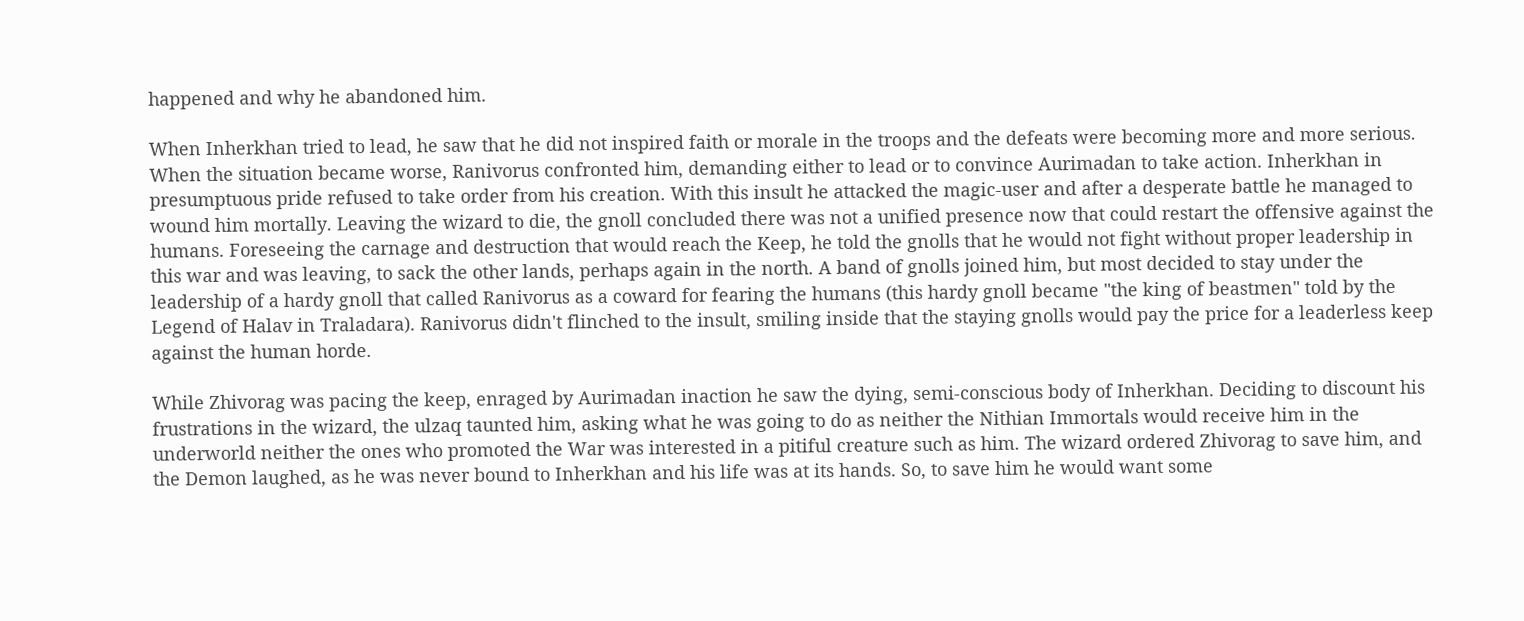happened and why he abandoned him.

When Inherkhan tried to lead, he saw that he did not inspired faith or morale in the troops and the defeats were becoming more and more serious. When the situation became worse, Ranivorus confronted him, demanding either to lead or to convince Aurimadan to take action. Inherkhan in presumptuous pride refused to take order from his creation. With this insult he attacked the magic-user and after a desperate battle he managed to wound him mortally. Leaving the wizard to die, the gnoll concluded there was not a unified presence now that could restart the offensive against the humans. Foreseeing the carnage and destruction that would reach the Keep, he told the gnolls that he would not fight without proper leadership in this war and was leaving, to sack the other lands, perhaps again in the north. A band of gnolls joined him, but most decided to stay under the leadership of a hardy gnoll that called Ranivorus as a coward for fearing the humans (this hardy gnoll became "the king of beastmen" told by the Legend of Halav in Traladara). Ranivorus didn't flinched to the insult, smiling inside that the staying gnolls would pay the price for a leaderless keep against the human horde.

While Zhivorag was pacing the keep, enraged by Aurimadan inaction he saw the dying, semi-conscious body of Inherkhan. Deciding to discount his frustrations in the wizard, the ulzaq taunted him, asking what he was going to do as neither the Nithian Immortals would receive him in the underworld neither the ones who promoted the War was interested in a pitiful creature such as him. The wizard ordered Zhivorag to save him, and the Demon laughed, as he was never bound to Inherkhan and his life was at its hands. So, to save him he would want some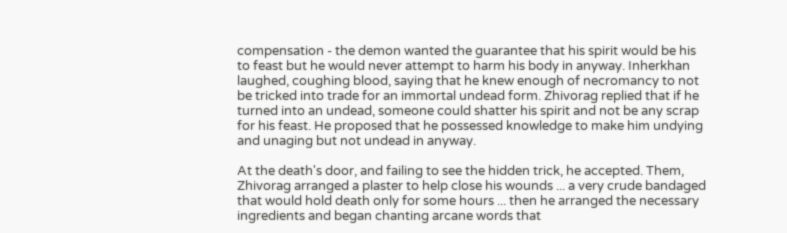compensation - the demon wanted the guarantee that his spirit would be his to feast but he would never attempt to harm his body in anyway. Inherkhan laughed, coughing blood, saying that he knew enough of necromancy to not be tricked into trade for an immortal undead form. Zhivorag replied that if he turned into an undead, someone could shatter his spirit and not be any scrap for his feast. He proposed that he possessed knowledge to make him undying and unaging but not undead in anyway.

At the death's door, and failing to see the hidden trick, he accepted. Them, Zhivorag arranged a plaster to help close his wounds ... a very crude bandaged that would hold death only for some hours ... then he arranged the necessary ingredients and began chanting arcane words that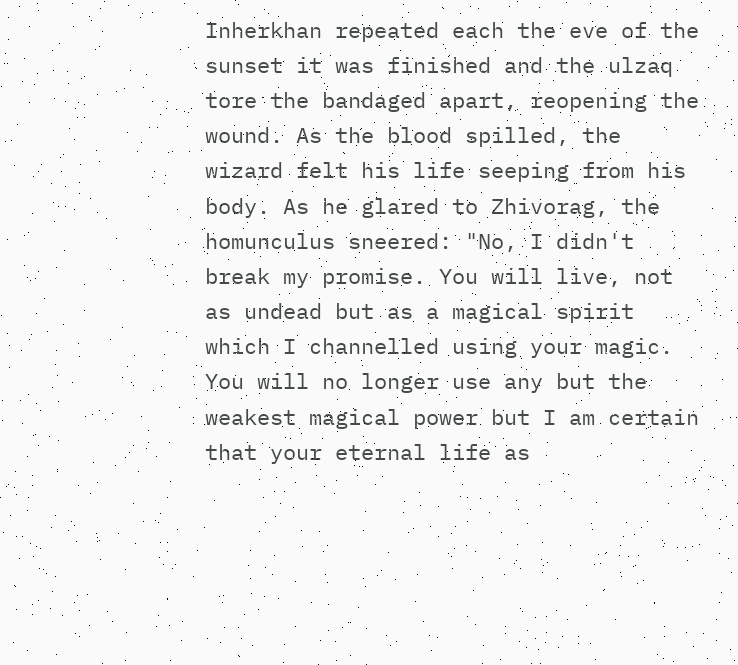Inherkhan repeated each the eve of the sunset it was finished and the ulzaq tore the bandaged apart, reopening the wound. As the blood spilled, the wizard felt his life seeping from his body. As he glared to Zhivorag, the homunculus sneered: "No, I didn't break my promise. You will live, not as undead but as a magical spirit which I channelled using your magic. You will no longer use any but the weakest magical power but I am certain that your eternal life as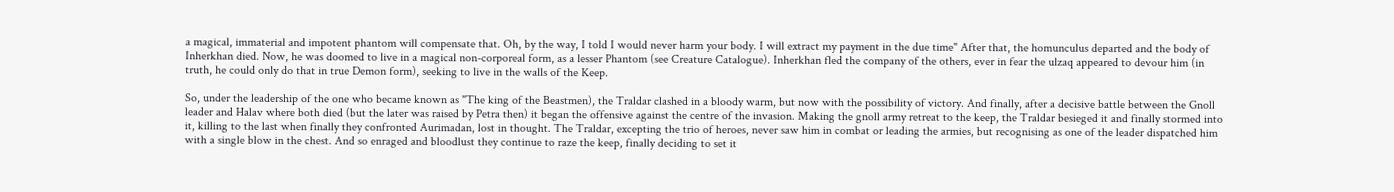a magical, immaterial and impotent phantom will compensate that. Oh, by the way, I told I would never harm your body. I will extract my payment in the due time" After that, the homunculus departed and the body of Inherkhan died. Now, he was doomed to live in a magical non-corporeal form, as a lesser Phantom (see Creature Catalogue). Inherkhan fled the company of the others, ever in fear the ulzaq appeared to devour him (in truth, he could only do that in true Demon form), seeking to live in the walls of the Keep.

So, under the leadership of the one who became known as "The king of the Beastmen), the Traldar clashed in a bloody warm, but now with the possibility of victory. And finally, after a decisive battle between the Gnoll leader and Halav where both died (but the later was raised by Petra then) it began the offensive against the centre of the invasion. Making the gnoll army retreat to the keep, the Traldar besieged it and finally stormed into it, killing to the last when finally they confronted Aurimadan, lost in thought. The Traldar, excepting the trio of heroes, never saw him in combat or leading the armies, but recognising as one of the leader dispatched him with a single blow in the chest. And so enraged and bloodlust they continue to raze the keep, finally deciding to set it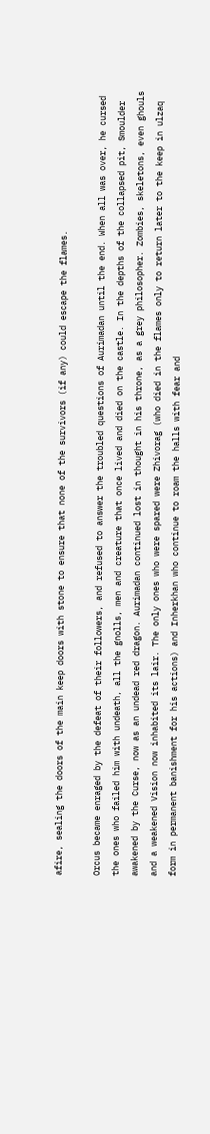afire, sealing the doors of the main keep doors with stone to ensure that none of the survivors (if any) could escape the flames.

Orcus became enraged by the defeat of their followers, and refused to answer the troubled questions of Aurimadan until the end. When all was over, he cursed the ones who failed him with undeath, all the gnolls, men and creature that once lived and died on the castle. In the depths of the collapsed pit, Smoulder awakened by the Curse, now as an undead red dragon. Aurimadan continued lost in thought in his throne, as a grey philosopher. Zombies, skeletons, even ghouls and a weakened Vision now inhabited its lair. The only ones who were spared were Zhivorag (who died in the flames only to return later to the keep in ulzaq form in permanent banishment for his actions) and Inherkhan who continue to roam the halls with fear and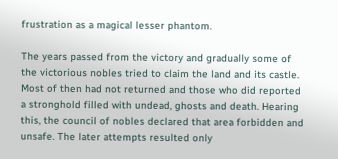frustration as a magical lesser phantom.

The years passed from the victory and gradually some of the victorious nobles tried to claim the land and its castle. Most of then had not returned and those who did reported a stronghold filled with undead, ghosts and death. Hearing this, the council of nobles declared that area forbidden and unsafe. The later attempts resulted only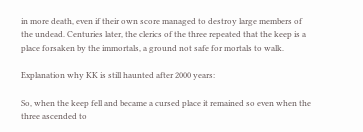in more death, even if their own score managed to destroy large members of the undead. Centuries later, the clerics of the three repeated that the keep is a place forsaken by the immortals, a ground not safe for mortals to walk.

Explanation why KK is still haunted after 2000 years:

So, when the keep fell and became a cursed place it remained so even when the three ascended to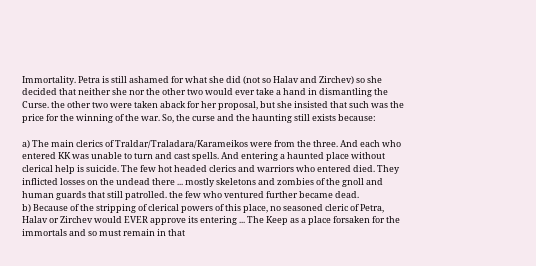Immortality. Petra is still ashamed for what she did (not so Halav and Zirchev) so she decided that neither she nor the other two would ever take a hand in dismantling the Curse. the other two were taken aback for her proposal, but she insisted that such was the price for the winning of the war. So, the curse and the haunting still exists because:

a) The main clerics of Traldar/Traladara/Karameikos were from the three. And each who entered KK was unable to turn and cast spells. And entering a haunted place without clerical help is suicide. The few hot headed clerics and warriors who entered died. They inflicted losses on the undead there ... mostly skeletons and zombies of the gnoll and human guards that still patrolled. the few who ventured further became dead.
b) Because of the stripping of clerical powers of this place, no seasoned cleric of Petra, Halav or Zirchev would EVER approve its entering ... The Keep as a place forsaken for the immortals and so must remain in that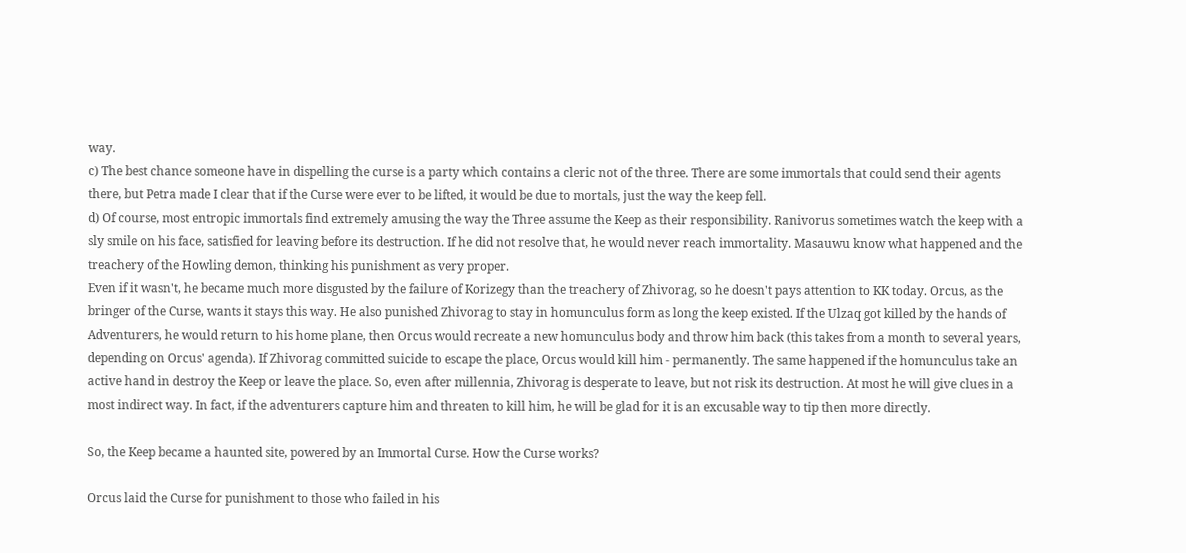way.
c) The best chance someone have in dispelling the curse is a party which contains a cleric not of the three. There are some immortals that could send their agents there, but Petra made I clear that if the Curse were ever to be lifted, it would be due to mortals, just the way the keep fell.
d) Of course, most entropic immortals find extremely amusing the way the Three assume the Keep as their responsibility. Ranivorus sometimes watch the keep with a sly smile on his face, satisfied for leaving before its destruction. If he did not resolve that, he would never reach immortality. Masauwu know what happened and the treachery of the Howling demon, thinking his punishment as very proper.
Even if it wasn't, he became much more disgusted by the failure of Korizegy than the treachery of Zhivorag, so he doesn't pays attention to KK today. Orcus, as the bringer of the Curse, wants it stays this way. He also punished Zhivorag to stay in homunculus form as long the keep existed. If the Ulzaq got killed by the hands of Adventurers, he would return to his home plane, then Orcus would recreate a new homunculus body and throw him back (this takes from a month to several years, depending on Orcus' agenda). If Zhivorag committed suicide to escape the place, Orcus would kill him - permanently. The same happened if the homunculus take an active hand in destroy the Keep or leave the place. So, even after millennia, Zhivorag is desperate to leave, but not risk its destruction. At most he will give clues in a most indirect way. In fact, if the adventurers capture him and threaten to kill him, he will be glad for it is an excusable way to tip then more directly.

So, the Keep became a haunted site, powered by an Immortal Curse. How the Curse works?

Orcus laid the Curse for punishment to those who failed in his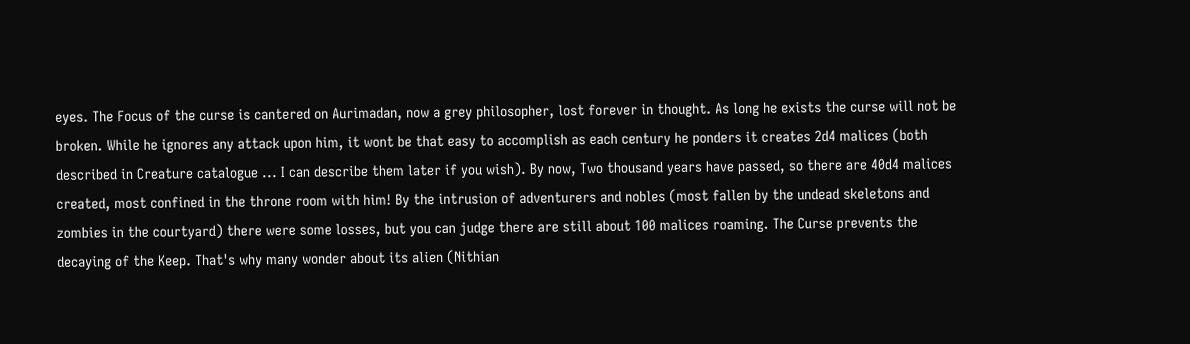eyes. The Focus of the curse is cantered on Aurimadan, now a grey philosopher, lost forever in thought. As long he exists the curse will not be broken. While he ignores any attack upon him, it wont be that easy to accomplish as each century he ponders it creates 2d4 malices (both described in Creature catalogue ... I can describe them later if you wish). By now, Two thousand years have passed, so there are 40d4 malices created, most confined in the throne room with him! By the intrusion of adventurers and nobles (most fallen by the undead skeletons and zombies in the courtyard) there were some losses, but you can judge there are still about 100 malices roaming. The Curse prevents the decaying of the Keep. That's why many wonder about its alien (Nithian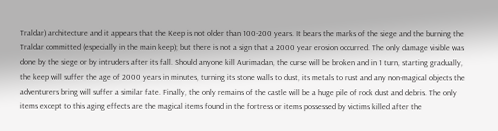Traldar) architecture and it appears that the Keep is not older than 100-200 years. It bears the marks of the siege and the burning the Traldar committed (especially in the main keep); but there is not a sign that a 2000 year erosion occurred. The only damage visible was done by the siege or by intruders after its fall. Should anyone kill Aurimadan, the curse will be broken and in 1 turn, starting gradually, the keep will suffer the age of 2000 years in minutes, turning its stone walls to dust, its metals to rust and any non-magical objects the adventurers bring will suffer a similar fate. Finally, the only remains of the castle will be a huge pile of rock dust and debris. The only items except to this aging effects are the magical items found in the fortress or items possessed by victims killed after the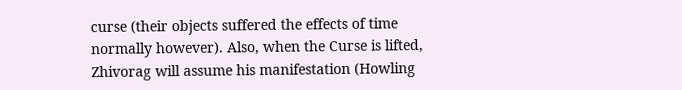curse (their objects suffered the effects of time normally however). Also, when the Curse is lifted, Zhivorag will assume his manifestation (Howling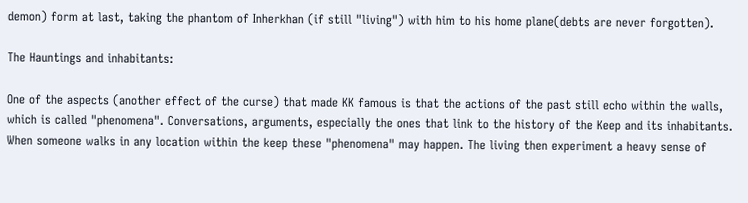demon) form at last, taking the phantom of Inherkhan (if still "living") with him to his home plane(debts are never forgotten).

The Hauntings and inhabitants:

One of the aspects (another effect of the curse) that made KK famous is that the actions of the past still echo within the walls, which is called "phenomena". Conversations, arguments, especially the ones that link to the history of the Keep and its inhabitants. When someone walks in any location within the keep these "phenomena" may happen. The living then experiment a heavy sense of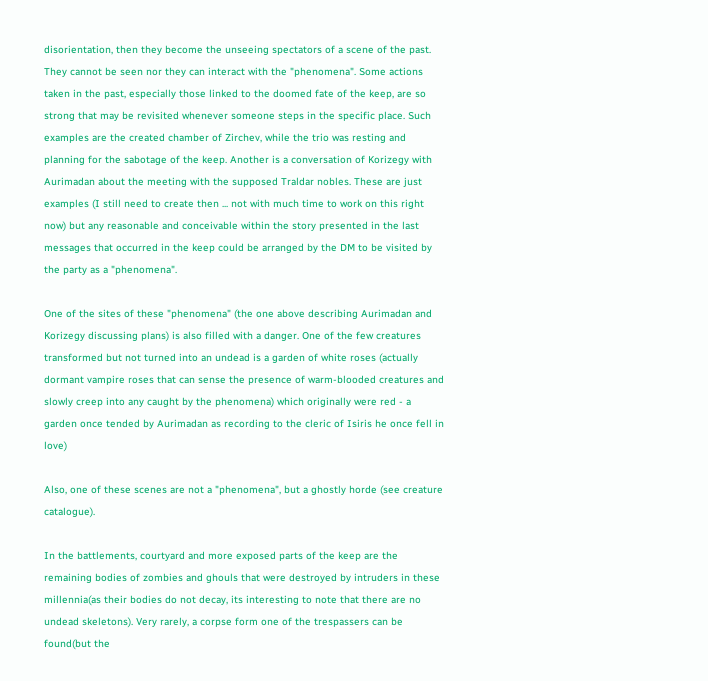disorientation, then they become the unseeing spectators of a scene of the past. They cannot be seen nor they can interact with the "phenomena". Some actions taken in the past, especially those linked to the doomed fate of the keep, are so strong that may be revisited whenever someone steps in the specific place. Such examples are the created chamber of Zirchev, while the trio was resting and planning for the sabotage of the keep. Another is a conversation of Korizegy with Aurimadan about the meeting with the supposed Traldar nobles. These are just examples (I still need to create then ... not with much time to work on this right now) but any reasonable and conceivable within the story presented in the last messages that occurred in the keep could be arranged by the DM to be visited by the party as a "phenomena".

One of the sites of these "phenomena" (the one above describing Aurimadan and Korizegy discussing plans) is also filled with a danger. One of the few creatures transformed but not turned into an undead is a garden of white roses (actually dormant vampire roses that can sense the presence of warm-blooded creatures and slowly creep into any caught by the phenomena) which originally were red - a garden once tended by Aurimadan as recording to the cleric of Isiris he once fell in love)

Also, one of these scenes are not a "phenomena", but a ghostly horde (see creature catalogue).

In the battlements, courtyard and more exposed parts of the keep are the remaining bodies of zombies and ghouls that were destroyed by intruders in these millennia(as their bodies do not decay, its interesting to note that there are no undead skeletons). Very rarely, a corpse form one of the trespassers can be found(but the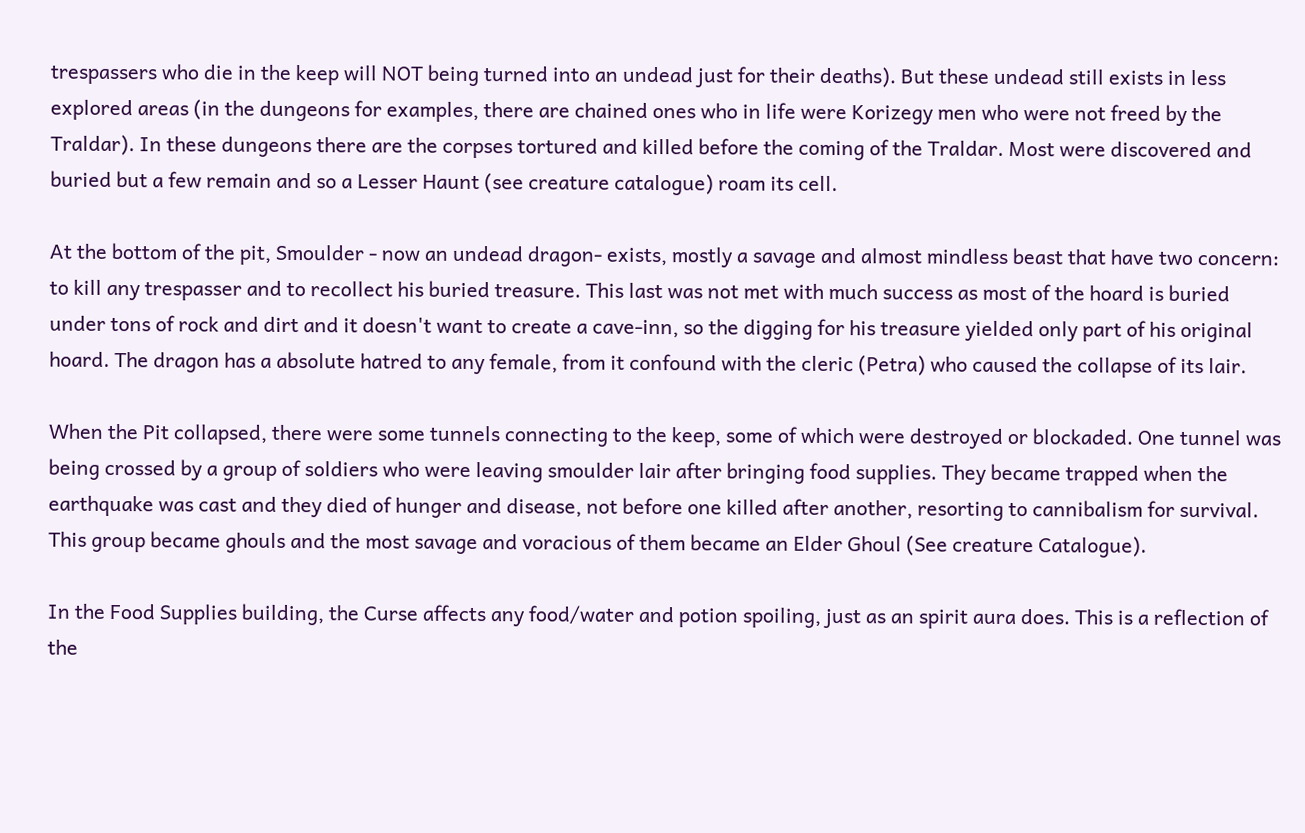trespassers who die in the keep will NOT being turned into an undead just for their deaths). But these undead still exists in less explored areas (in the dungeons for examples, there are chained ones who in life were Korizegy men who were not freed by the Traldar). In these dungeons there are the corpses tortured and killed before the coming of the Traldar. Most were discovered and buried but a few remain and so a Lesser Haunt (see creature catalogue) roam its cell.

At the bottom of the pit, Smoulder - now an undead dragon- exists, mostly a savage and almost mindless beast that have two concern: to kill any trespasser and to recollect his buried treasure. This last was not met with much success as most of the hoard is buried under tons of rock and dirt and it doesn't want to create a cave-inn, so the digging for his treasure yielded only part of his original hoard. The dragon has a absolute hatred to any female, from it confound with the cleric (Petra) who caused the collapse of its lair.

When the Pit collapsed, there were some tunnels connecting to the keep, some of which were destroyed or blockaded. One tunnel was being crossed by a group of soldiers who were leaving smoulder lair after bringing food supplies. They became trapped when the earthquake was cast and they died of hunger and disease, not before one killed after another, resorting to cannibalism for survival. This group became ghouls and the most savage and voracious of them became an Elder Ghoul (See creature Catalogue).

In the Food Supplies building, the Curse affects any food/water and potion spoiling, just as an spirit aura does. This is a reflection of the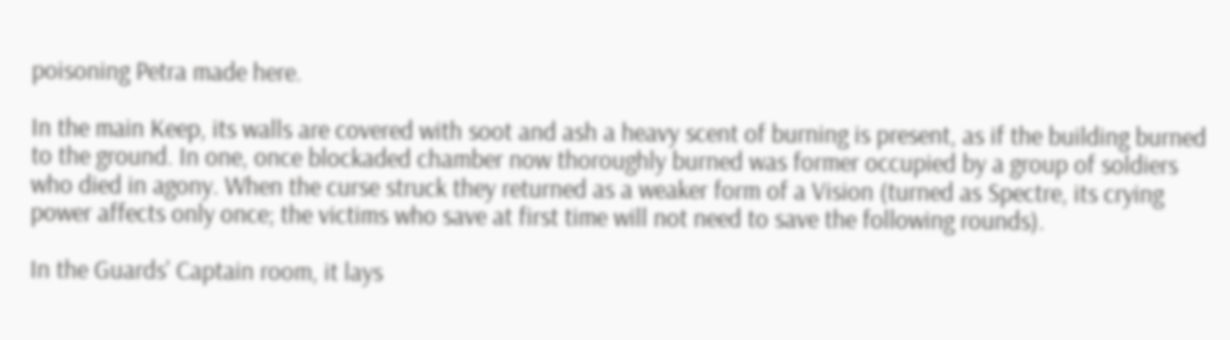poisoning Petra made here.

In the main Keep, its walls are covered with soot and ash a heavy scent of burning is present, as if the building burned to the ground. In one, once blockaded chamber now thoroughly burned was former occupied by a group of soldiers who died in agony. When the curse struck they returned as a weaker form of a Vision (turned as Spectre, its crying power affects only once; the victims who save at first time will not need to save the following rounds).

In the Guards' Captain room, it lays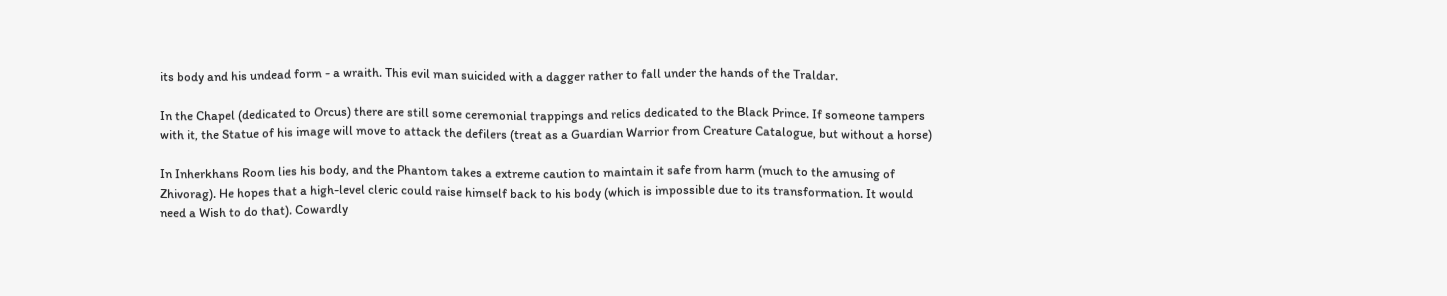its body and his undead form - a wraith. This evil man suicided with a dagger rather to fall under the hands of the Traldar.

In the Chapel (dedicated to Orcus) there are still some ceremonial trappings and relics dedicated to the Black Prince. If someone tampers with it, the Statue of his image will move to attack the defilers (treat as a Guardian Warrior from Creature Catalogue, but without a horse)

In Inherkhans Room lies his body, and the Phantom takes a extreme caution to maintain it safe from harm (much to the amusing of Zhivorag). He hopes that a high-level cleric could raise himself back to his body (which is impossible due to its transformation. It would need a Wish to do that). Cowardly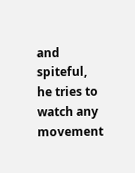and spiteful, he tries to watch any movement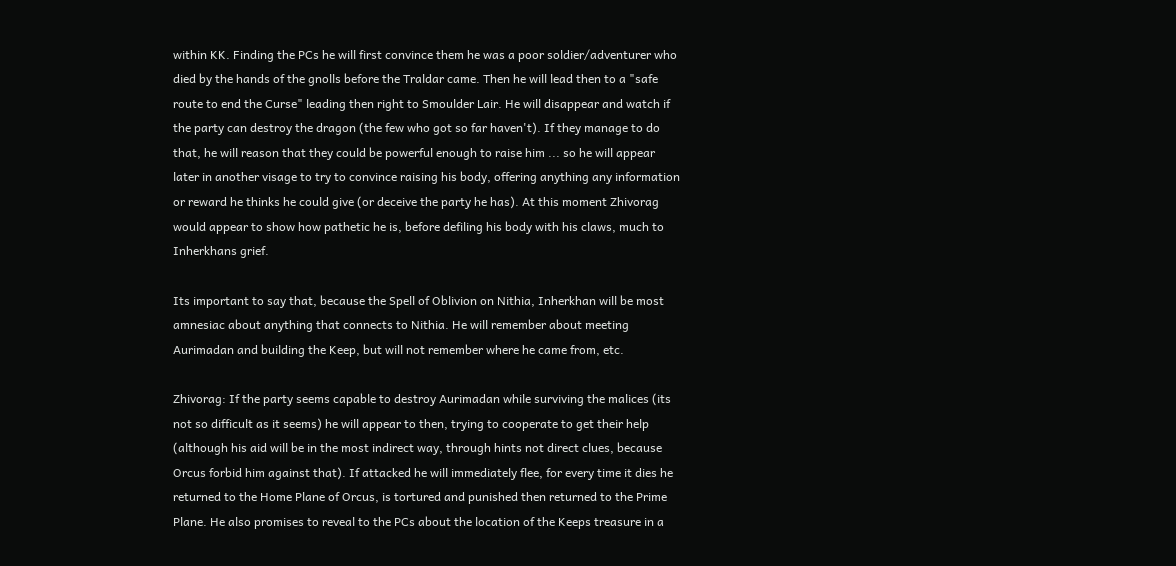within KK. Finding the PCs he will first convince them he was a poor soldier/adventurer who died by the hands of the gnolls before the Traldar came. Then he will lead then to a "safe route to end the Curse" leading then right to Smoulder Lair. He will disappear and watch if the party can destroy the dragon (the few who got so far haven't). If they manage to do that, he will reason that they could be powerful enough to raise him ... so he will appear later in another visage to try to convince raising his body, offering anything any information or reward he thinks he could give (or deceive the party he has). At this moment Zhivorag would appear to show how pathetic he is, before defiling his body with his claws, much to Inherkhans grief.

Its important to say that, because the Spell of Oblivion on Nithia, Inherkhan will be most amnesiac about anything that connects to Nithia. He will remember about meeting Aurimadan and building the Keep, but will not remember where he came from, etc.

Zhivorag: If the party seems capable to destroy Aurimadan while surviving the malices (its not so difficult as it seems) he will appear to then, trying to cooperate to get their help (although his aid will be in the most indirect way, through hints not direct clues, because Orcus forbid him against that). If attacked he will immediately flee, for every time it dies he returned to the Home Plane of Orcus, is tortured and punished then returned to the Prime Plane. He also promises to reveal to the PCs about the location of the Keeps treasure in a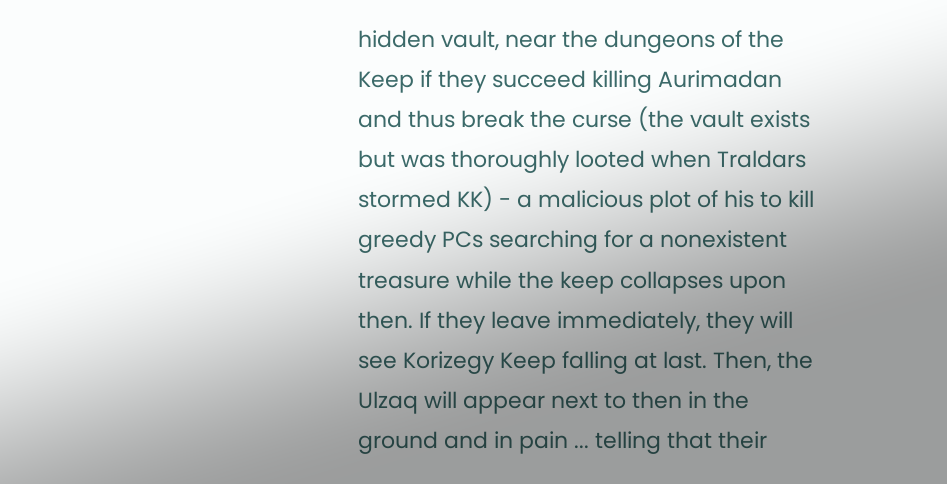hidden vault, near the dungeons of the Keep if they succeed killing Aurimadan and thus break the curse (the vault exists but was thoroughly looted when Traldars stormed KK) - a malicious plot of his to kill greedy PCs searching for a nonexistent treasure while the keep collapses upon then. If they leave immediately, they will see Korizegy Keep falling at last. Then, the Ulzaq will appear next to then in the ground and in pain ... telling that their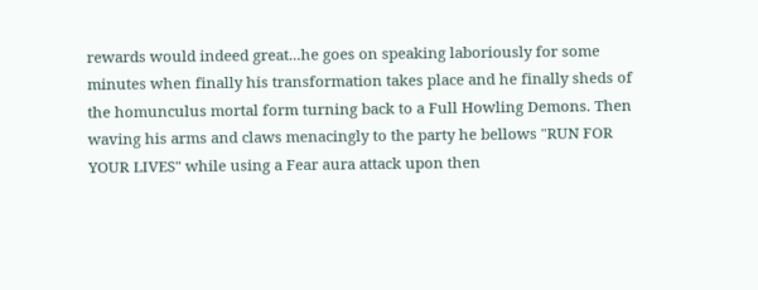rewards would indeed great...he goes on speaking laboriously for some minutes when finally his transformation takes place and he finally sheds of the homunculus mortal form turning back to a Full Howling Demons. Then waving his arms and claws menacingly to the party he bellows "RUN FOR YOUR LIVES" while using a Fear aura attack upon then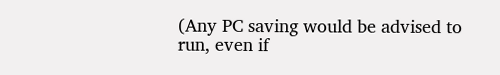(Any PC saving would be advised to run, even if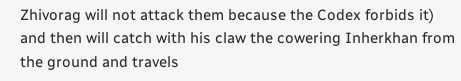Zhivorag will not attack them because the Codex forbids it) and then will catch with his claw the cowering Inherkhan from the ground and travels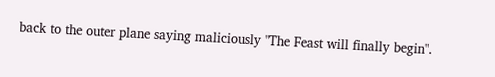back to the outer plane saying maliciously "The Feast will finally begin".